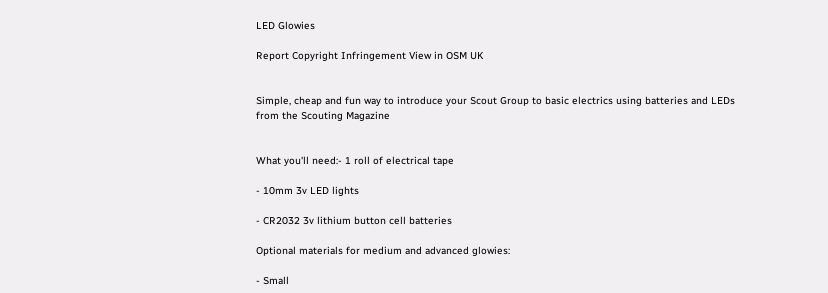LED Glowies

Report Copyright Infringement View in OSM UK


Simple, cheap and fun way to introduce your Scout Group to basic electrics using batteries and LEDs from the Scouting Magazine


What you'll need:- 1 roll of electrical tape

- 10mm 3v LED lights

- CR2032 3v lithium button cell batteries

Optional materials for medium and advanced glowies:

- Small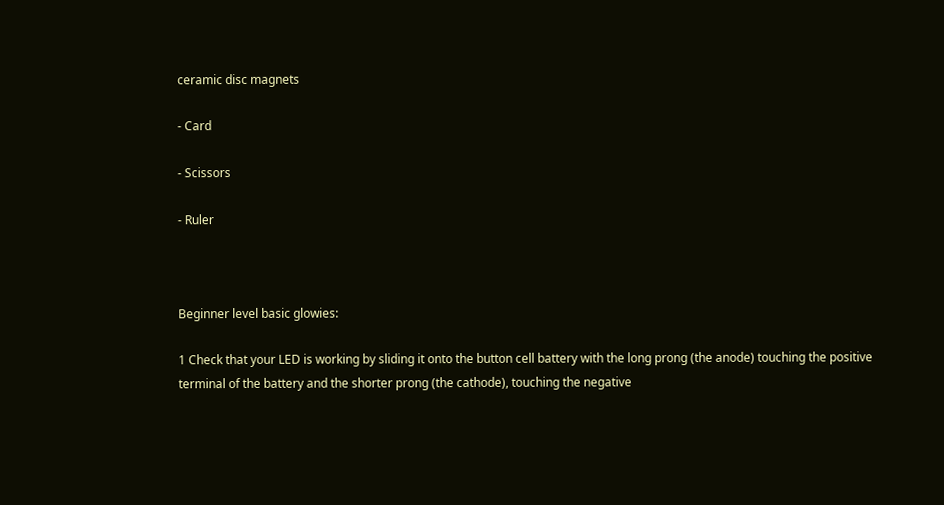ceramic disc magnets

- Card

- Scissors

- Ruler



Beginner level basic glowies:

1 Check that your LED is working by sliding it onto the button cell battery with the long prong (the anode) touching the positive terminal of the battery and the shorter prong (the cathode), touching the negative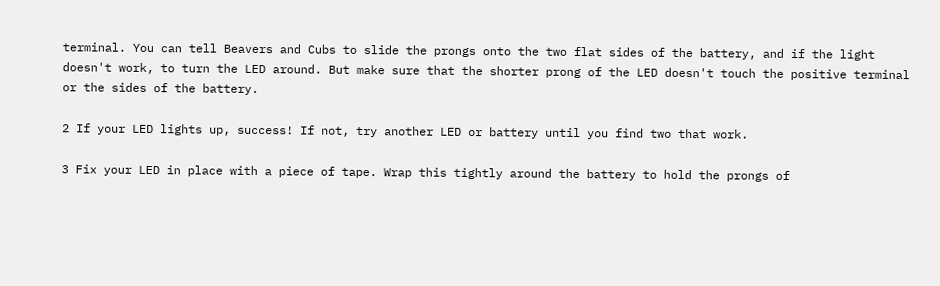terminal. You can tell Beavers and Cubs to slide the prongs onto the two flat sides of the battery, and if the light doesn't work, to turn the LED around. But make sure that the shorter prong of the LED doesn't touch the positive terminal or the sides of the battery.

2 If your LED lights up, success! If not, try another LED or battery until you find two that work.

3 Fix your LED in place with a piece of tape. Wrap this tightly around the battery to hold the prongs of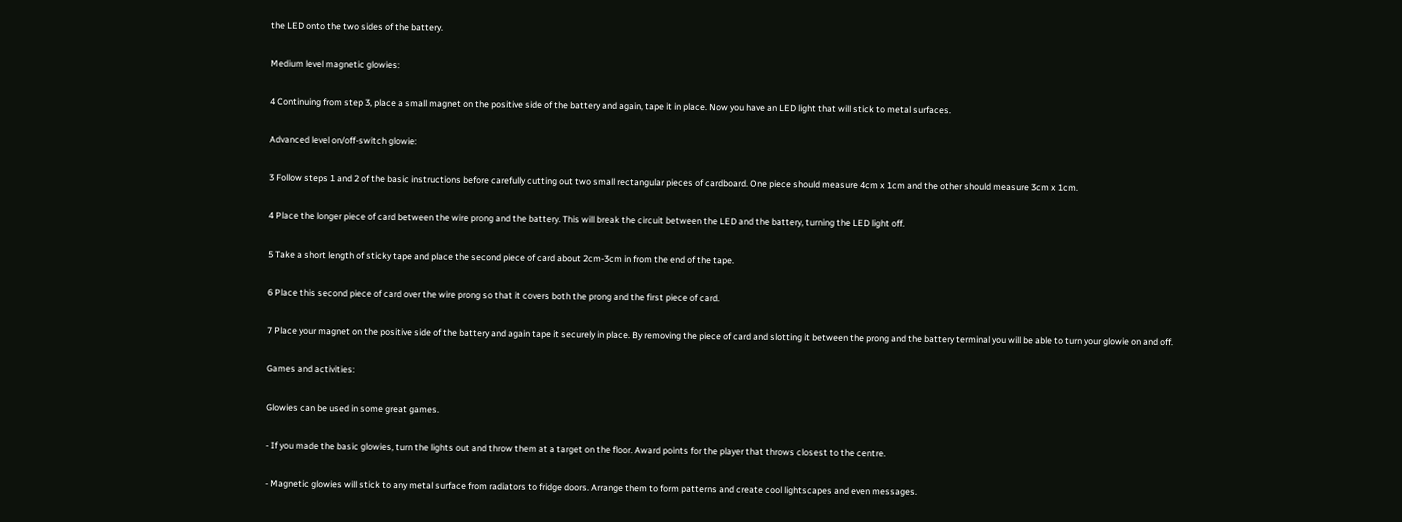the LED onto the two sides of the battery.

Medium level magnetic glowies:

4 Continuing from step 3, place a small magnet on the positive side of the battery and again, tape it in place. Now you have an LED light that will stick to metal surfaces.

Advanced level on/off-switch glowie:

3 Follow steps 1 and 2 of the basic instructions before carefully cutting out two small rectangular pieces of cardboard. One piece should measure 4cm x 1cm and the other should measure 3cm x 1cm.

4 Place the longer piece of card between the wire prong and the battery. This will break the circuit between the LED and the battery, turning the LED light off.

5 Take a short length of sticky tape and place the second piece of card about 2cm-3cm in from the end of the tape.

6 Place this second piece of card over the wire prong so that it covers both the prong and the first piece of card.

7 Place your magnet on the positive side of the battery and again tape it securely in place. By removing the piece of card and slotting it between the prong and the battery terminal you will be able to turn your glowie on and off.

Games and activities:

Glowies can be used in some great games.

- If you made the basic glowies, turn the lights out and throw them at a target on the floor. Award points for the player that throws closest to the centre.

- Magnetic glowies will stick to any metal surface from radiators to fridge doors. Arrange them to form patterns and create cool lightscapes and even messages.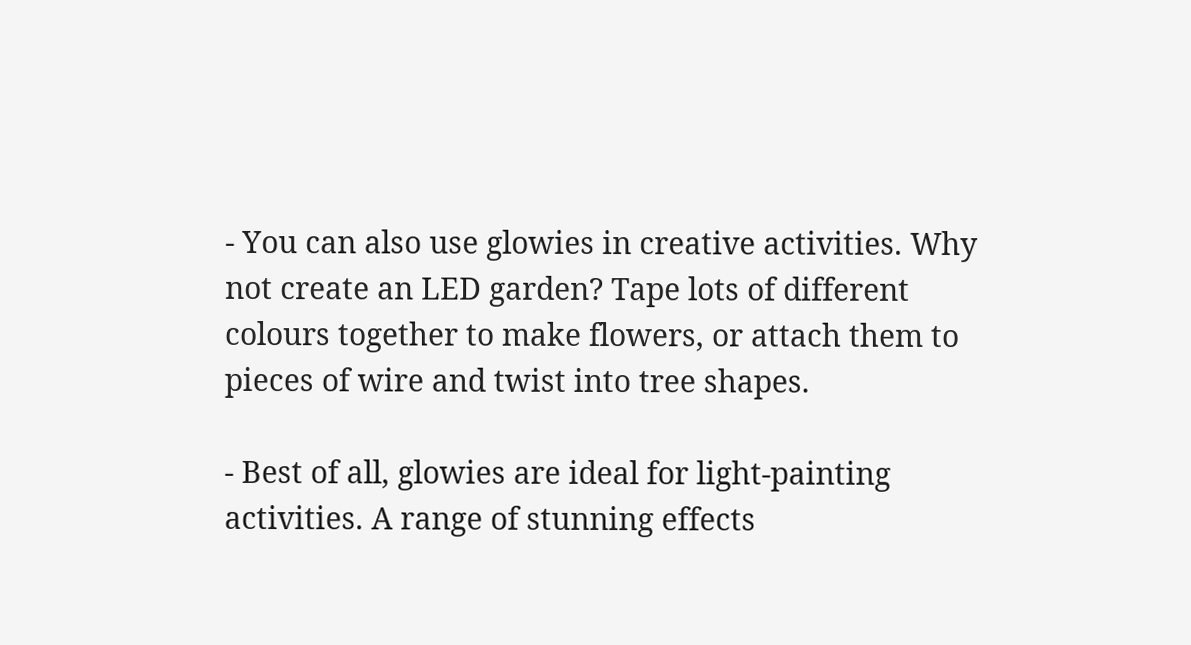- You can also use glowies in creative activities. Why not create an LED garden? Tape lots of different colours together to make flowers, or attach them to pieces of wire and twist into tree shapes.

- Best of all, glowies are ideal for light-painting activities. A range of stunning effects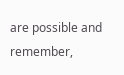are possible and remember,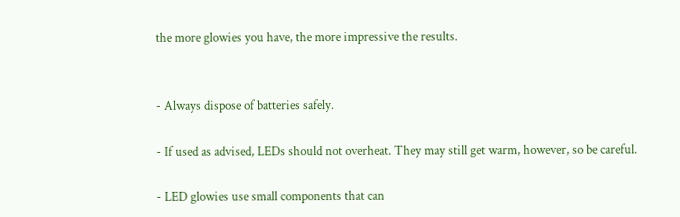the more glowies you have, the more impressive the results.


- Always dispose of batteries safely.

- If used as advised, LEDs should not overheat. They may still get warm, however, so be careful.

- LED glowies use small components that can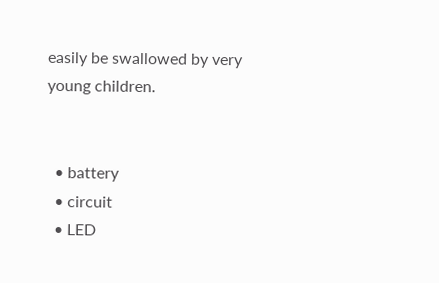easily be swallowed by very young children.


  • battery
  • circuit
  • LED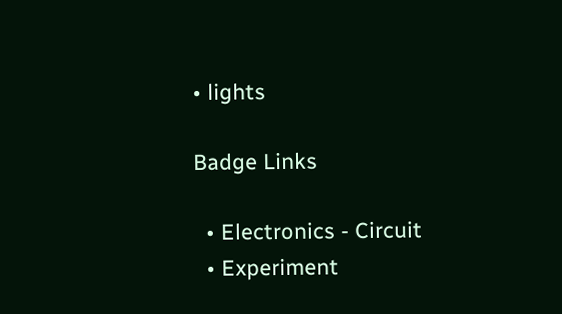• lights

Badge Links

  • Electronics - Circuit
  • Experiment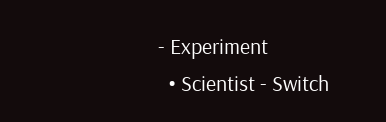- Experiment
  • Scientist - Switch